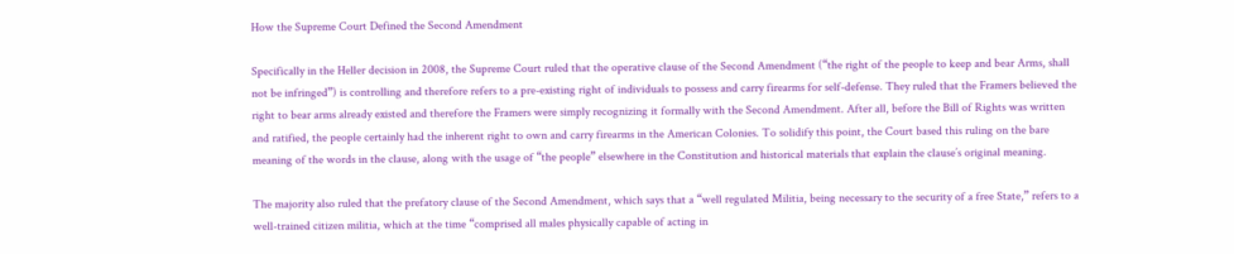How the Supreme Court Defined the Second Amendment

Specifically in the Heller decision in 2008, the Supreme Court ruled that the operative clause of the Second Amendment (“the right of the people to keep and bear Arms, shall not be infringed”) is controlling and therefore refers to a pre-existing right of individuals to possess and carry firearms for self-defense. They ruled that the Framers believed the right to bear arms already existed and therefore the Framers were simply recognizing it formally with the Second Amendment. After all, before the Bill of Rights was written and ratified, the people certainly had the inherent right to own and carry firearms in the American Colonies. To solidify this point, the Court based this ruling on the bare meaning of the words in the clause, along with the usage of “the people” elsewhere in the Constitution and historical materials that explain the clause’s original meaning.

The majority also ruled that the prefatory clause of the Second Amendment, which says that a “well regulated Militia, being necessary to the security of a free State,” refers to a well-trained citizen militia, which at the time “comprised all males physically capable of acting in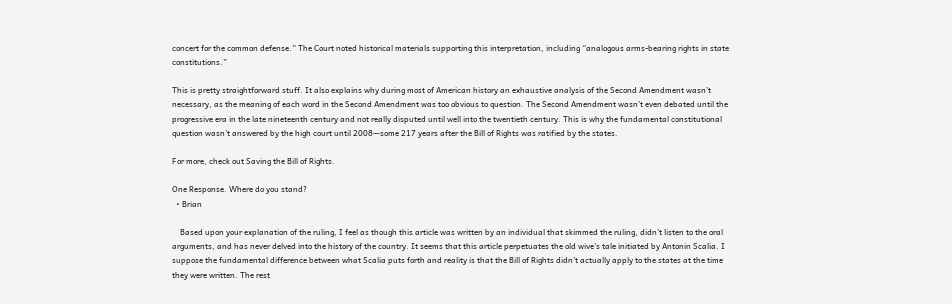concert for the common defense.” The Court noted historical materials supporting this interpretation, including “analogous arms-bearing rights in state constitutions.”

This is pretty straightforward stuff. It also explains why during most of American history an exhaustive analysis of the Second Amendment wasn’t necessary, as the meaning of each word in the Second Amendment was too obvious to question. The Second Amendment wasn’t even debated until the progressive era in the late nineteenth century and not really disputed until well into the twentieth century. This is why the fundamental constitutional question wasn’t answered by the high court until 2008—some 217 years after the Bill of Rights was ratified by the states.

For more, check out Saving the Bill of Rights.

One Response. Where do you stand?
  • Brian

    Based upon your explanation of the ruling, I feel as though this article was written by an individual that skimmed the ruling, didn’t listen to the oral arguments, and has never delved into the history of the country. It seems that this article perpetuates the old wive’s tale initiated by Antonin Scalia. I suppose the fundamental difference between what Scalia puts forth and reality is that the Bill of Rights didn’t actually apply to the states at the time they were written. The rest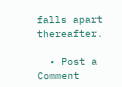falls apart thereafter.

  • Post a Comment